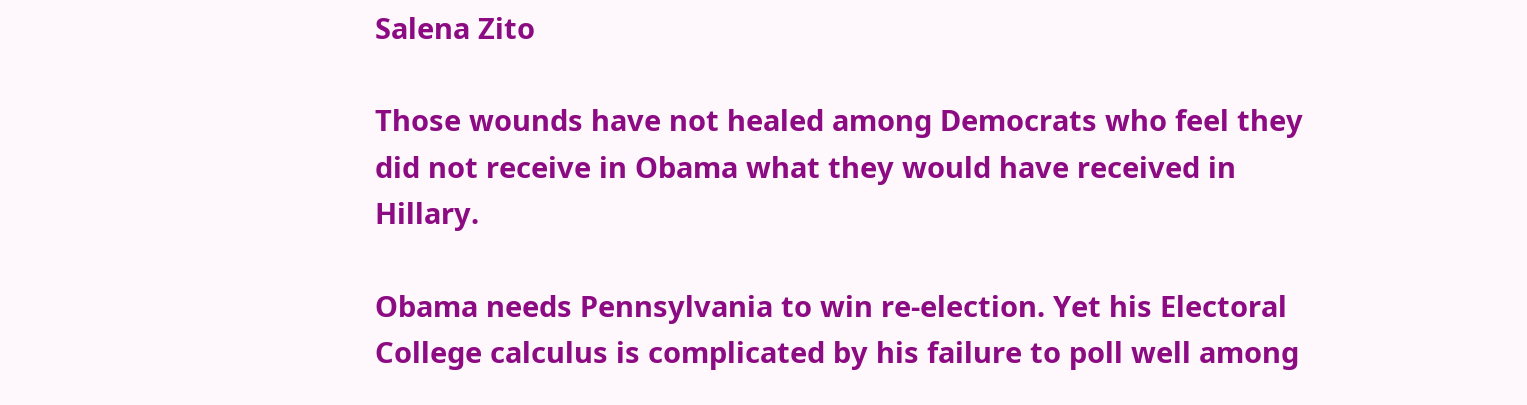Salena Zito

Those wounds have not healed among Democrats who feel they did not receive in Obama what they would have received in Hillary.

Obama needs Pennsylvania to win re-election. Yet his Electoral College calculus is complicated by his failure to poll well among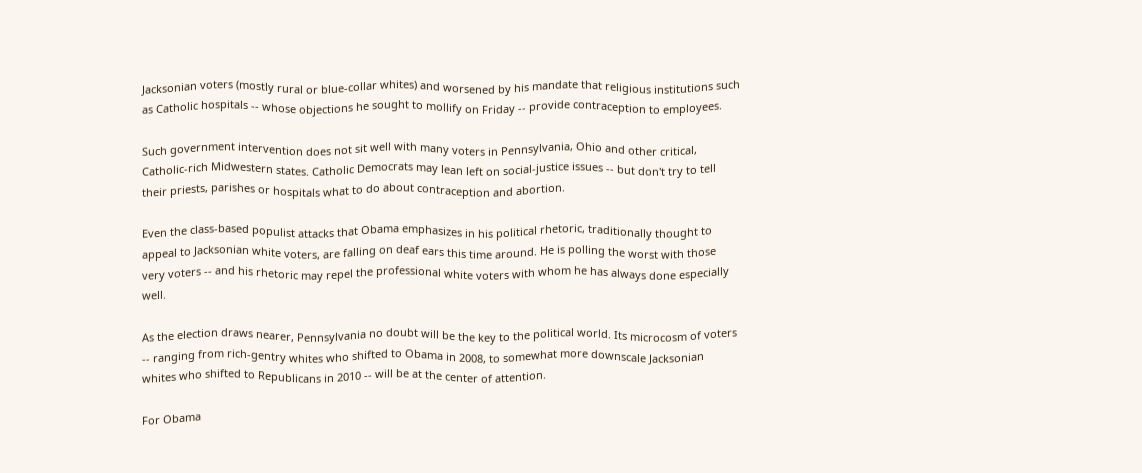Jacksonian voters (mostly rural or blue-collar whites) and worsened by his mandate that religious institutions such as Catholic hospitals -- whose objections he sought to mollify on Friday -- provide contraception to employees.

Such government intervention does not sit well with many voters in Pennsylvania, Ohio and other critical, Catholic-rich Midwestern states. Catholic Democrats may lean left on social-justice issues -- but don't try to tell their priests, parishes or hospitals what to do about contraception and abortion.

Even the class-based populist attacks that Obama emphasizes in his political rhetoric, traditionally thought to appeal to Jacksonian white voters, are falling on deaf ears this time around. He is polling the worst with those very voters -- and his rhetoric may repel the professional white voters with whom he has always done especially well.

As the election draws nearer, Pennsylvania no doubt will be the key to the political world. Its microcosm of voters -- ranging from rich-gentry whites who shifted to Obama in 2008, to somewhat more downscale Jacksonian whites who shifted to Republicans in 2010 -- will be at the center of attention.

For Obama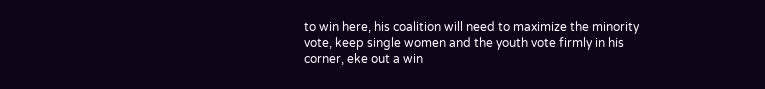to win here, his coalition will need to maximize the minority vote, keep single women and the youth vote firmly in his corner, eke out a win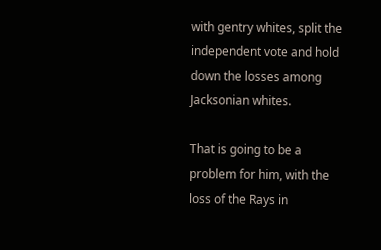with gentry whites, split the independent vote and hold down the losses among Jacksonian whites.

That is going to be a problem for him, with the loss of the Rays in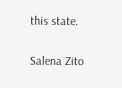this state.

Salena Zito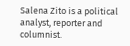Salena Zito is a political analyst, reporter and columnist.